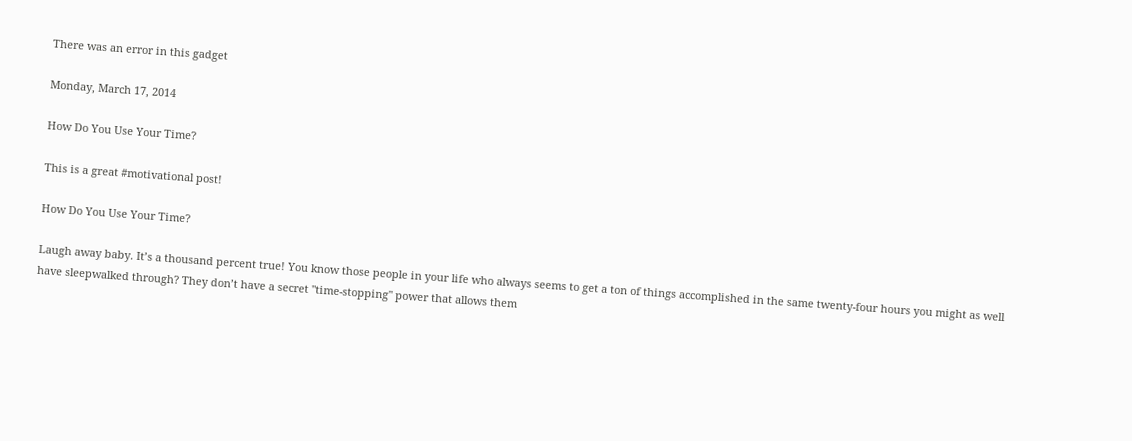There was an error in this gadget

Monday, March 17, 2014

How Do You Use Your Time?

This is a great #motivational post!

How Do You Use Your Time?

Laugh away baby. It’s a thousand percent true! You know those people in your life who always seems to get a ton of things accomplished in the same twenty-four hours you might as well have sleepwalked through? They don’t have a secret "time-stopping" power that allows them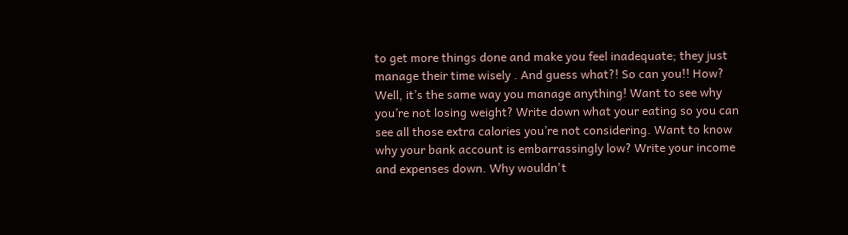to get more things done and make you feel inadequate; they just manage their time wisely . And guess what?! So can you!! How? Well, it’s the same way you manage anything! Want to see why you’re not losing weight? Write down what your eating so you can see all those extra calories you’re not considering. Want to know why your bank account is embarrassingly low? Write your income and expenses down. Why wouldn't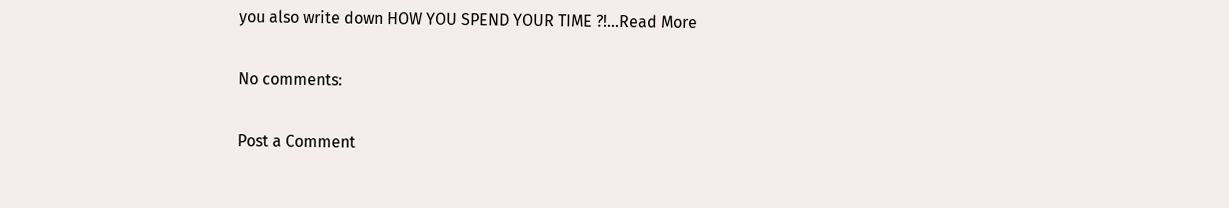you also write down HOW YOU SPEND YOUR TIME ?!...Read More

No comments:

Post a Comment